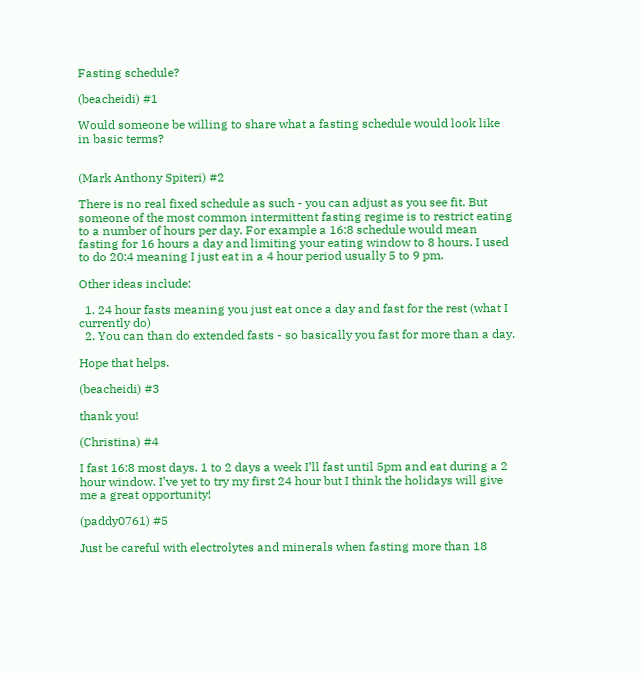Fasting schedule?

(beacheidi) #1

Would someone be willing to share what a fasting schedule would look like in basic terms?


(Mark Anthony Spiteri) #2

There is no real fixed schedule as such - you can adjust as you see fit. But someone of the most common intermittent fasting regime is to restrict eating to a number of hours per day. For example a 16:8 schedule would mean fasting for 16 hours a day and limiting your eating window to 8 hours. I used to do 20:4 meaning I just eat in a 4 hour period usually 5 to 9 pm.

Other ideas include:

  1. 24 hour fasts meaning you just eat once a day and fast for the rest (what I currently do)
  2. You can than do extended fasts - so basically you fast for more than a day.

Hope that helps.

(beacheidi) #3

thank you!

(Christina) #4

I fast 16:8 most days. 1 to 2 days a week I’ll fast until 5pm and eat during a 2 hour window. I’ve yet to try my first 24 hour but I think the holidays will give me a great opportunity!

(paddy0761) #5

Just be careful with electrolytes and minerals when fasting more than 18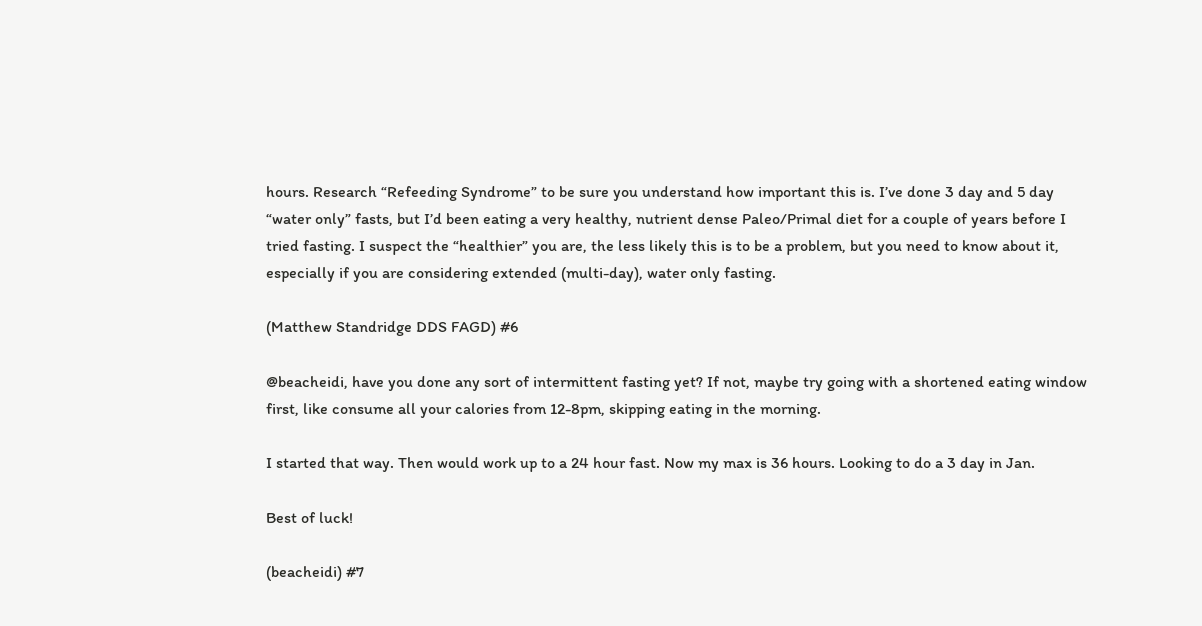hours. Research “Refeeding Syndrome” to be sure you understand how important this is. I’ve done 3 day and 5 day “water only” fasts, but I’d been eating a very healthy, nutrient dense Paleo/Primal diet for a couple of years before I tried fasting. I suspect the “healthier” you are, the less likely this is to be a problem, but you need to know about it, especially if you are considering extended (multi-day), water only fasting.

(Matthew Standridge DDS FAGD) #6

@beacheidi, have you done any sort of intermittent fasting yet? If not, maybe try going with a shortened eating window first, like consume all your calories from 12-8pm, skipping eating in the morning.

I started that way. Then would work up to a 24 hour fast. Now my max is 36 hours. Looking to do a 3 day in Jan.

Best of luck!

(beacheidi) #7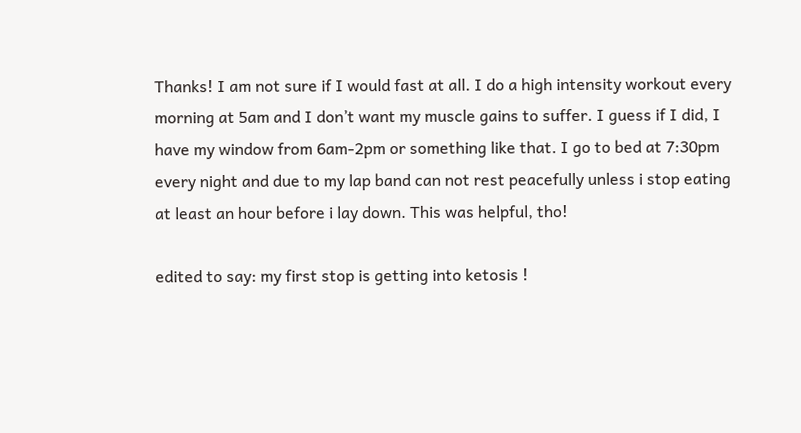Thanks! I am not sure if I would fast at all. I do a high intensity workout every morning at 5am and I don’t want my muscle gains to suffer. I guess if I did, I have my window from 6am-2pm or something like that. I go to bed at 7:30pm every night and due to my lap band can not rest peacefully unless i stop eating at least an hour before i lay down. This was helpful, tho!

edited to say: my first stop is getting into ketosis !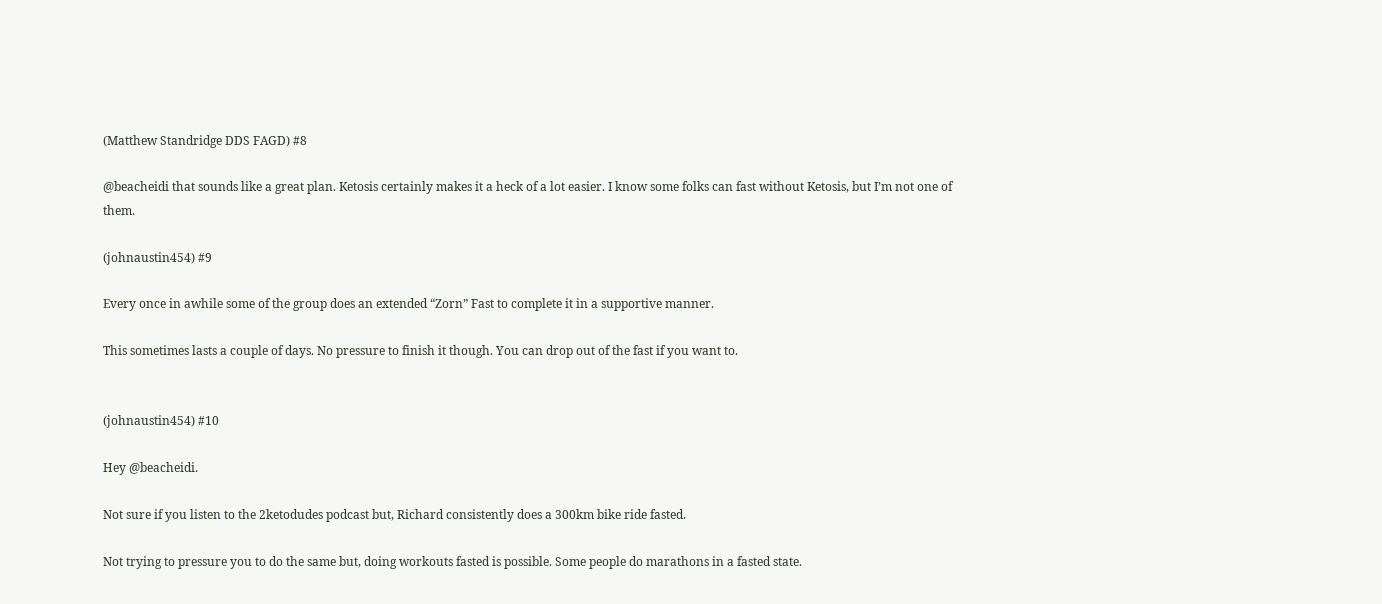(Matthew Standridge DDS FAGD) #8

@beacheidi that sounds like a great plan. Ketosis certainly makes it a heck of a lot easier. I know some folks can fast without Ketosis, but I’m not one of them.

(johnaustin454) #9

Every once in awhile some of the group does an extended “Zorn” Fast to complete it in a supportive manner.

This sometimes lasts a couple of days. No pressure to finish it though. You can drop out of the fast if you want to.


(johnaustin454) #10

Hey @beacheidi.

Not sure if you listen to the 2ketodudes podcast but, Richard consistently does a 300km bike ride fasted.

Not trying to pressure you to do the same but, doing workouts fasted is possible. Some people do marathons in a fasted state.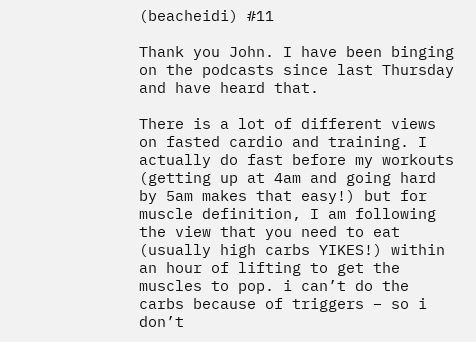(beacheidi) #11

Thank you John. I have been binging on the podcasts since last Thursday and have heard that.

There is a lot of different views on fasted cardio and training. I actually do fast before my workouts (getting up at 4am and going hard by 5am makes that easy!) but for muscle definition, I am following the view that you need to eat (usually high carbs YIKES!) within an hour of lifting to get the muscles to pop. i can’t do the carbs because of triggers – so i don’t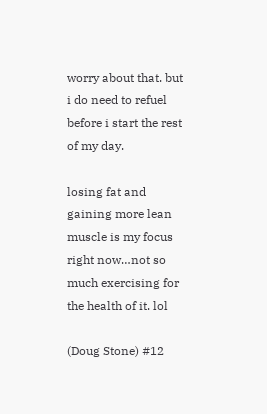worry about that. but i do need to refuel before i start the rest of my day.

losing fat and gaining more lean muscle is my focus right now…not so much exercising for the health of it. lol

(Doug Stone) #12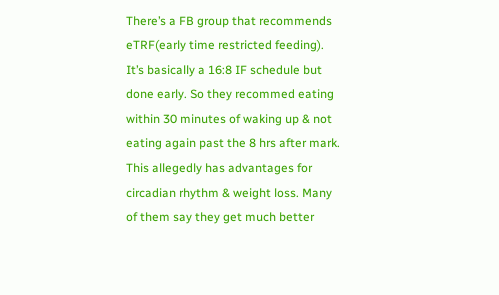There’s a FB group that recommends eTRF(early time restricted feeding). It’s basically a 16:8 IF schedule but done early. So they recommed eating within 30 minutes of waking up & not eating again past the 8 hrs after mark. This allegedly has advantages for circadian rhythm & weight loss. Many of them say they get much better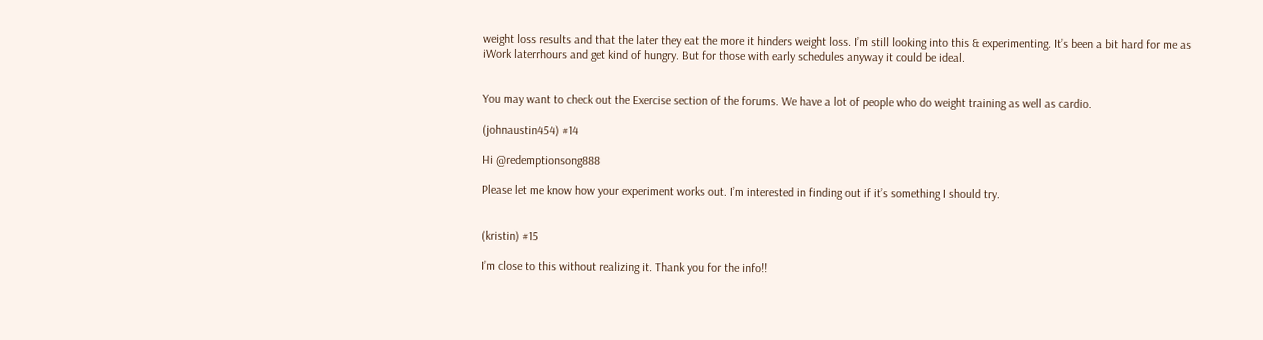weight loss results and that the later they eat the more it hinders weight loss. I’m still looking into this & experimenting. It’s been a bit hard for me as iWork laterrhours and get kind of hungry. But for those with early schedules anyway it could be ideal.


You may want to check out the Exercise section of the forums. We have a lot of people who do weight training as well as cardio.

(johnaustin454) #14

Hi @redemptionsong888

Please let me know how your experiment works out. I’m interested in finding out if it’s something I should try.


(kristin) #15

I’m close to this without realizing it. Thank you for the info!!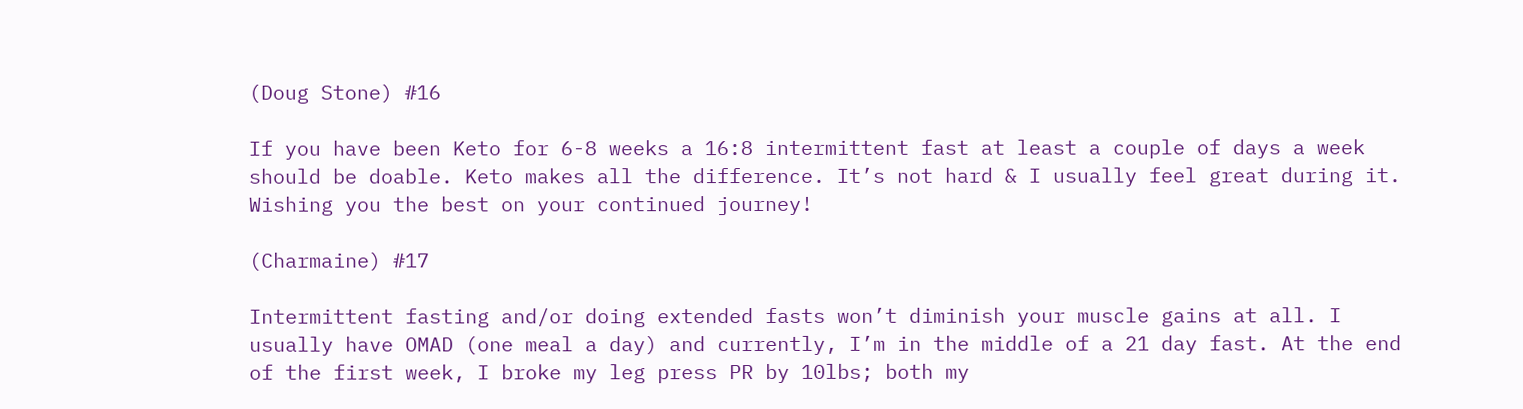(Doug Stone) #16

If you have been Keto for 6-8 weeks a 16:8 intermittent fast at least a couple of days a week should be doable. Keto makes all the difference. It’s not hard & I usually feel great during it. Wishing you the best on your continued journey!

(Charmaine) #17

Intermittent fasting and/or doing extended fasts won’t diminish your muscle gains at all. I usually have OMAD (one meal a day) and currently, I’m in the middle of a 21 day fast. At the end of the first week, I broke my leg press PR by 10lbs; both my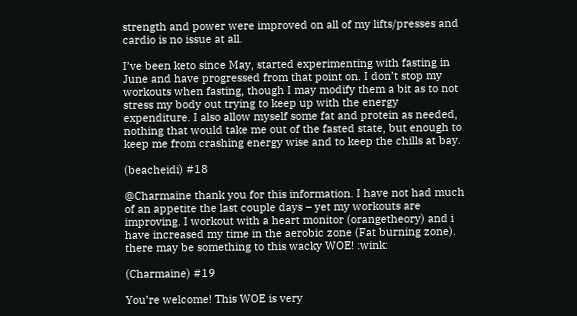strength and power were improved on all of my lifts/presses and cardio is no issue at all.

I’ve been keto since May, started experimenting with fasting in June and have progressed from that point on. I don’t stop my workouts when fasting, though I may modify them a bit as to not stress my body out trying to keep up with the energy expenditure. I also allow myself some fat and protein as needed, nothing that would take me out of the fasted state, but enough to keep me from crashing energy wise and to keep the chills at bay.

(beacheidi) #18

@Charmaine thank you for this information. I have not had much of an appetite the last couple days – yet my workouts are improving. I workout with a heart monitor (orangetheory) and i have increased my time in the aerobic zone (Fat burning zone). there may be something to this wacky WOE! :wink:

(Charmaine) #19

You’re welcome! This WOE is very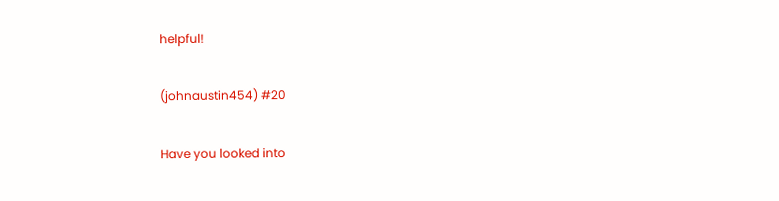helpful!

(johnaustin454) #20

Have you looked into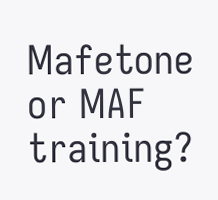Mafetone or MAF training?